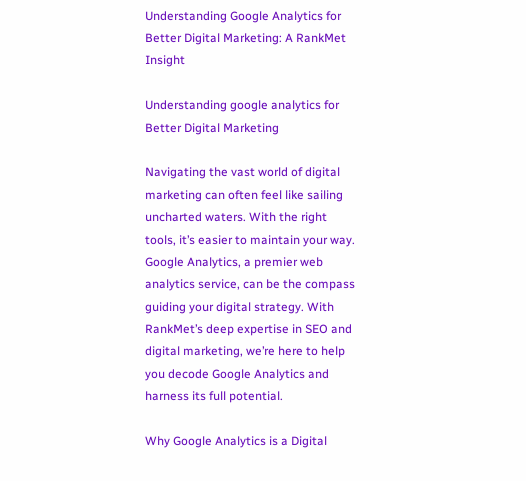Understanding Google Analytics for Better Digital Marketing: A RankMet Insight

Understanding google analytics for Better Digital Marketing

Navigating the vast world of digital marketing can often feel like sailing uncharted waters. With the right tools, it’s easier to maintain your way. Google Analytics, a premier web analytics service, can be the compass guiding your digital strategy. With RankMet’s deep expertise in SEO and digital marketing, we’re here to help you decode Google Analytics and harness its full potential.

Why Google Analytics is a Digital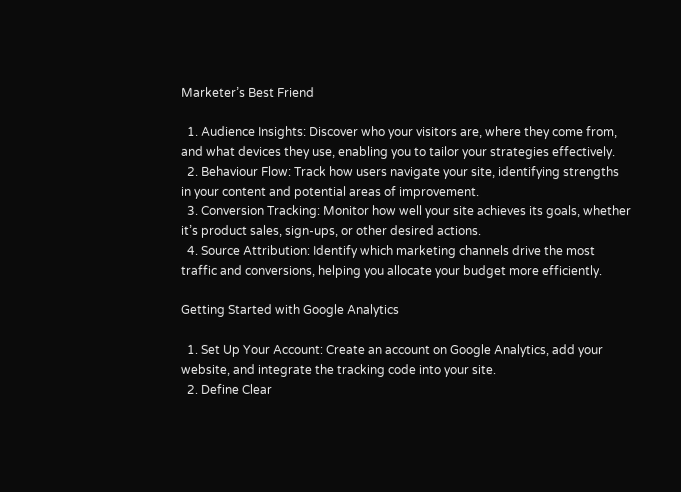Marketer’s Best Friend

  1. Audience Insights: Discover who your visitors are, where they come from, and what devices they use, enabling you to tailor your strategies effectively.
  2. Behaviour Flow: Track how users navigate your site, identifying strengths in your content and potential areas of improvement.
  3. Conversion Tracking: Monitor how well your site achieves its goals, whether it’s product sales, sign-ups, or other desired actions.
  4. Source Attribution: Identify which marketing channels drive the most traffic and conversions, helping you allocate your budget more efficiently.

Getting Started with Google Analytics

  1. Set Up Your Account: Create an account on Google Analytics, add your website, and integrate the tracking code into your site.
  2. Define Clear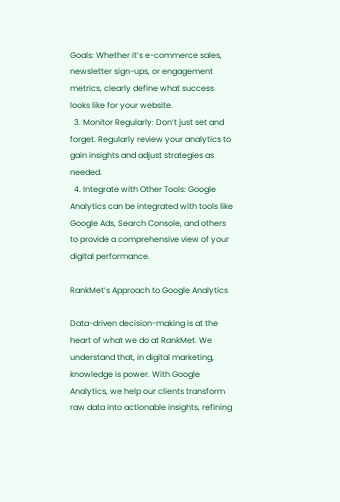Goals: Whether it’s e-commerce sales, newsletter sign-ups, or engagement metrics, clearly define what success looks like for your website.
  3. Monitor Regularly: Don’t just set and forget. Regularly review your analytics to gain insights and adjust strategies as needed.
  4. Integrate with Other Tools: Google Analytics can be integrated with tools like Google Ads, Search Console, and others to provide a comprehensive view of your digital performance.

RankMet’s Approach to Google Analytics

Data-driven decision-making is at the heart of what we do at RankMet. We understand that, in digital marketing, knowledge is power. With Google Analytics, we help our clients transform raw data into actionable insights, refining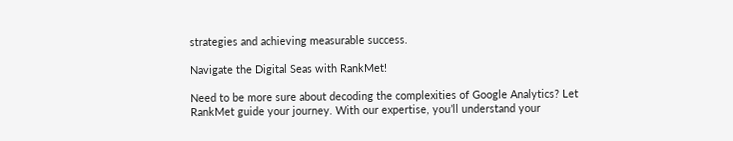strategies and achieving measurable success.

Navigate the Digital Seas with RankMet!

Need to be more sure about decoding the complexities of Google Analytics? Let RankMet guide your journey. With our expertise, you’ll understand your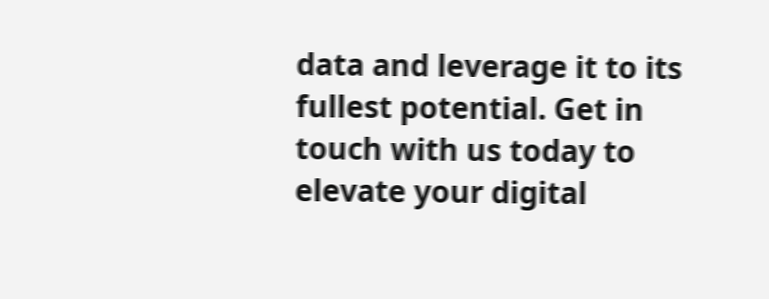data and leverage it to its fullest potential. Get in touch with us today to elevate your digital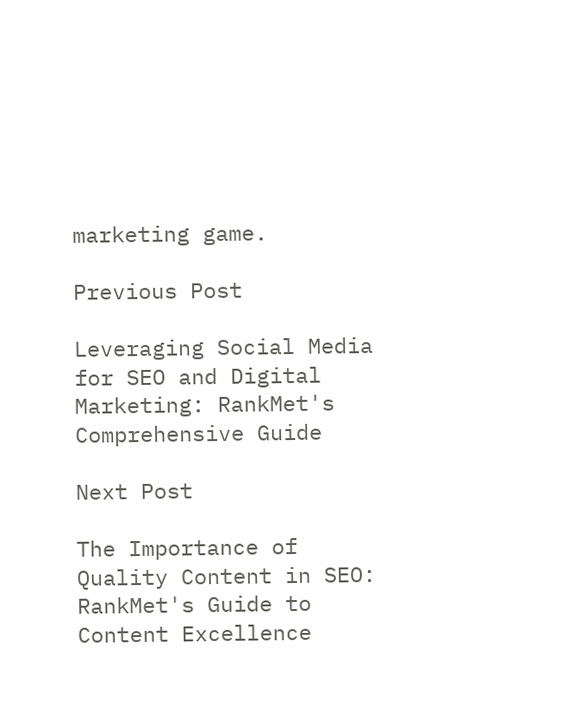marketing game.

Previous Post

Leveraging Social Media for SEO and Digital Marketing: RankMet's Comprehensive Guide

Next Post

The Importance of Quality Content in SEO: RankMet's Guide to Content Excellence